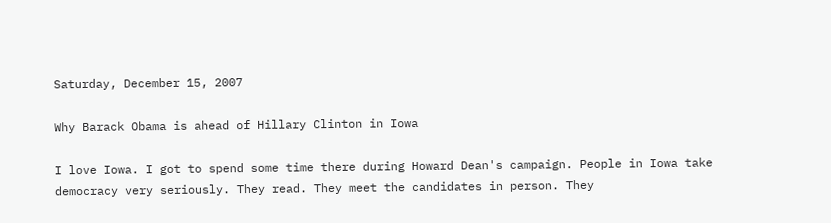Saturday, December 15, 2007

Why Barack Obama is ahead of Hillary Clinton in Iowa

I love Iowa. I got to spend some time there during Howard Dean's campaign. People in Iowa take democracy very seriously. They read. They meet the candidates in person. They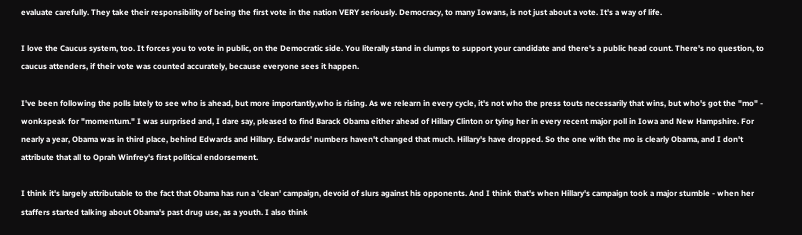evaluate carefully. They take their responsibility of being the first vote in the nation VERY seriously. Democracy, to many Iowans, is not just about a vote. It's a way of life.

I love the Caucus system, too. It forces you to vote in public, on the Democratic side. You literally stand in clumps to support your candidate and there's a public head count. There's no question, to caucus attenders, if their vote was counted accurately, because everyone sees it happen.

I've been following the polls lately to see who is ahead, but more importantly,who is rising. As we relearn in every cycle, it's not who the press touts necessarily that wins, but who's got the "mo" - wonkspeak for "momentum." I was surprised and, I dare say, pleased to find Barack Obama either ahead of Hillary Clinton or tying her in every recent major poll in Iowa and New Hampshire. For nearly a year, Obama was in third place, behind Edwards and Hillary. Edwards' numbers haven't changed that much. Hillary's have dropped. So the one with the mo is clearly Obama, and I don't attribute that all to Oprah Winfrey's first political endorsement.

I think it's largely attributable to the fact that Obama has run a 'clean' campaign, devoid of slurs against his opponents. And I think that's when Hillary's campaign took a major stumble - when her staffers started talking about Obama's past drug use, as a youth. I also think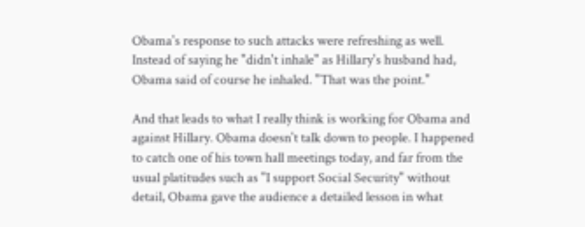Obama's response to such attacks were refreshing as well. Instead of saying he "didn't inhale" as Hillary's husband had, Obama said of course he inhaled. "That was the point."

And that leads to what I really think is working for Obama and against Hillary. Obama doesn't talk down to people. I happened to catch one of his town hall meetings today, and far from the usual platitudes such as "I support Social Security" without detail, Obama gave the audience a detailed lesson in what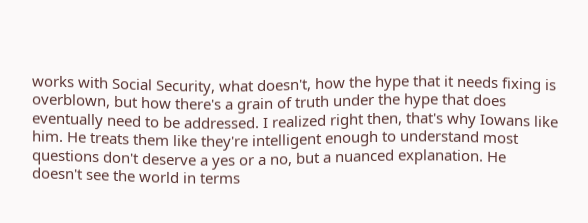works with Social Security, what doesn't, how the hype that it needs fixing is overblown, but how there's a grain of truth under the hype that does eventually need to be addressed. I realized right then, that's why Iowans like him. He treats them like they're intelligent enough to understand most questions don't deserve a yes or a no, but a nuanced explanation. He doesn't see the world in terms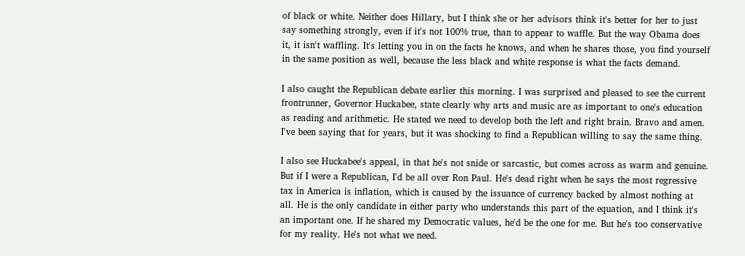of black or white. Neither does Hillary, but I think she or her advisors think it's better for her to just say something strongly, even if it's not 100% true, than to appear to waffle. But the way Obama does it, it isn't waffling. It's letting you in on the facts he knows, and when he shares those, you find yourself in the same position as well, because the less black and white response is what the facts demand.

I also caught the Republican debate earlier this morning. I was surprised and pleased to see the current frontrunner, Governor Huckabee, state clearly why arts and music are as important to one's education as reading and arithmetic. He stated we need to develop both the left and right brain. Bravo and amen. I've been saying that for years, but it was shocking to find a Republican willing to say the same thing.

I also see Huckabee's appeal, in that he's not snide or sarcastic, but comes across as warm and genuine. But if I were a Republican, I'd be all over Ron Paul. He's dead right when he says the most regressive tax in America is inflation, which is caused by the issuance of currency backed by almost nothing at all. He is the only candidate in either party who understands this part of the equation, and I think it's an important one. If he shared my Democratic values, he'd be the one for me. But he's too conservative for my reality. He's not what we need.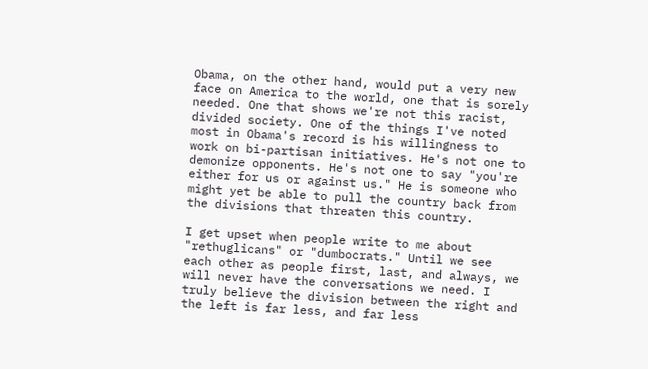Obama, on the other hand, would put a very new face on America to the world, one that is sorely needed. One that shows we're not this racist, divided society. One of the things I've noted most in Obama's record is his willingness to work on bi-partisan initiatives. He's not one to demonize opponents. He's not one to say "you're either for us or against us." He is someone who might yet be able to pull the country back from the divisions that threaten this country.

I get upset when people write to me about "rethuglicans" or "dumbocrats." Until we see each other as people first, last, and always, we will never have the conversations we need. I truly believe the division between the right and the left is far less, and far less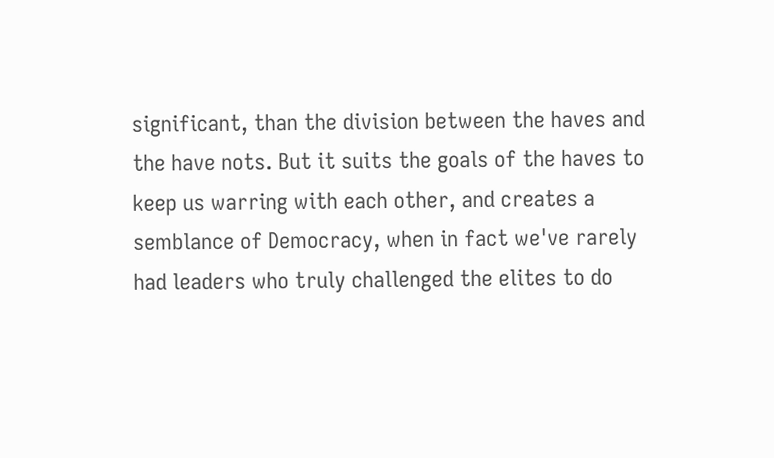significant, than the division between the haves and the have nots. But it suits the goals of the haves to keep us warring with each other, and creates a semblance of Democracy, when in fact we've rarely had leaders who truly challenged the elites to do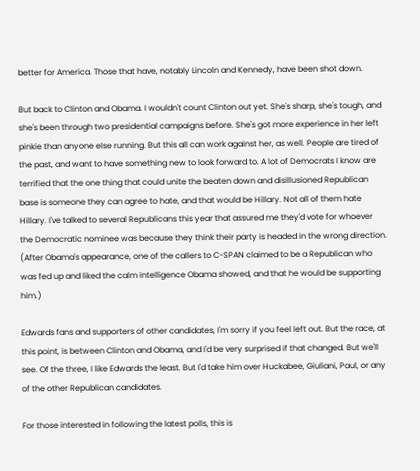better for America. Those that have, notably Lincoln and Kennedy, have been shot down.

But back to Clinton and Obama. I wouldn't count Clinton out yet. She's sharp, she's tough, and she's been through two presidential campaigns before. She's got more experience in her left pinkie than anyone else running. But this all can work against her, as well. People are tired of the past, and want to have something new to look forward to. A lot of Democrats I know are terrified that the one thing that could unite the beaten down and disillusioned Republican base is someone they can agree to hate, and that would be Hillary. Not all of them hate Hillary. I've talked to several Republicans this year that assured me they'd vote for whoever the Democratic nominee was because they think their party is headed in the wrong direction. (After Obama's appearance, one of the callers to C-SPAN claimed to be a Republican who was fed up and liked the calm intelligence Obama showed, and that he would be supporting him.)

Edwards fans and supporters of other candidates, I'm sorry if you feel left out. But the race, at this point, is between Clinton and Obama, and I'd be very surprised if that changed. But we'll see. Of the three, I like Edwards the least. But I'd take him over Huckabee, Giuliani, Paul, or any of the other Republican candidates.

For those interested in following the latest polls, this is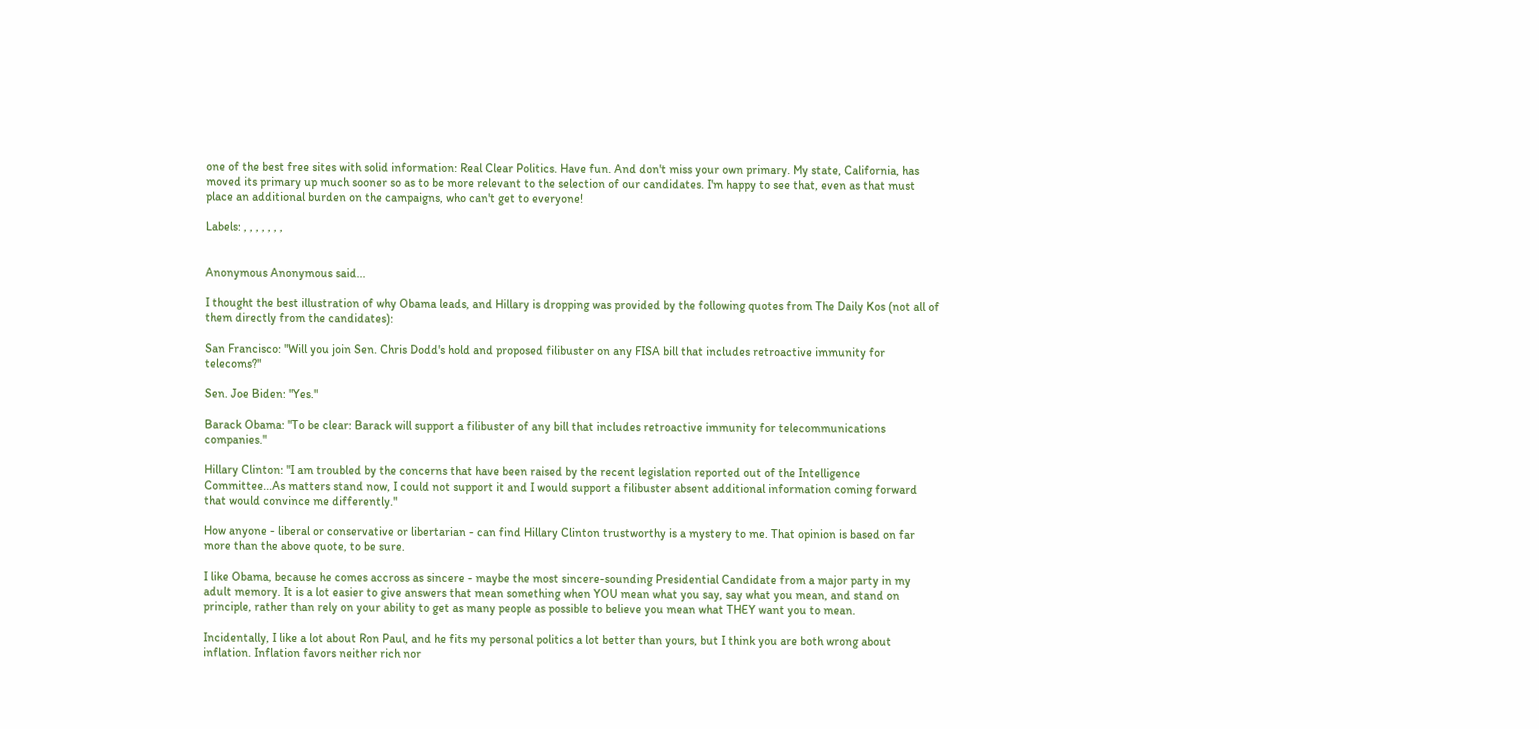one of the best free sites with solid information: Real Clear Politics. Have fun. And don't miss your own primary. My state, California, has moved its primary up much sooner so as to be more relevant to the selection of our candidates. I'm happy to see that, even as that must place an additional burden on the campaigns, who can't get to everyone!

Labels: , , , , , , ,


Anonymous Anonymous said...

I thought the best illustration of why Obama leads, and Hillary is dropping was provided by the following quotes from The Daily Kos (not all of them directly from the candidates):

San Francisco: "Will you join Sen. Chris Dodd's hold and proposed filibuster on any FISA bill that includes retroactive immunity for telecoms?"

Sen. Joe Biden: "Yes."

Barack Obama: "To be clear: Barack will support a filibuster of any bill that includes retroactive immunity for telecommunications companies."

Hillary Clinton: "I am troubled by the concerns that have been raised by the recent legislation reported out of the Intelligence Committee...As matters stand now, I could not support it and I would support a filibuster absent additional information coming forward that would convince me differently."

How anyone - liberal or conservative or libertarian - can find Hillary Clinton trustworthy is a mystery to me. That opinion is based on far more than the above quote, to be sure.

I like Obama, because he comes accross as sincere - maybe the most sincere-sounding Presidential Candidate from a major party in my adult memory. It is a lot easier to give answers that mean something when YOU mean what you say, say what you mean, and stand on principle, rather than rely on your ability to get as many people as possible to believe you mean what THEY want you to mean.

Incidentally, I like a lot about Ron Paul, and he fits my personal politics a lot better than yours, but I think you are both wrong about inflation. Inflation favors neither rich nor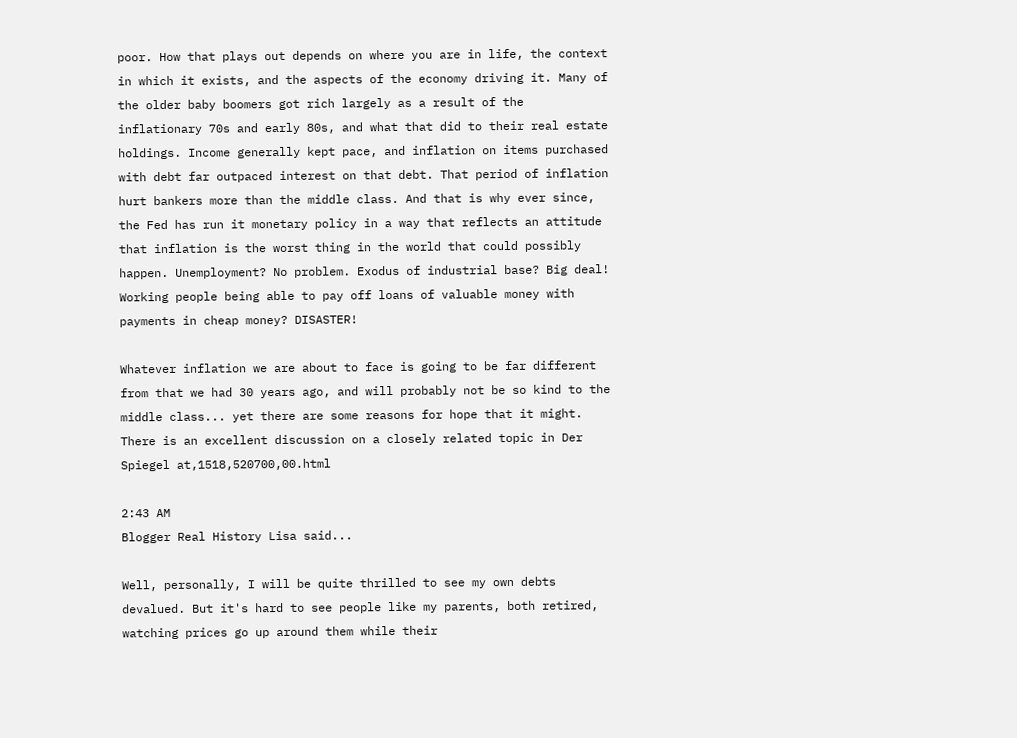poor. How that plays out depends on where you are in life, the context in which it exists, and the aspects of the economy driving it. Many of the older baby boomers got rich largely as a result of the inflationary 70s and early 80s, and what that did to their real estate holdings. Income generally kept pace, and inflation on items purchased with debt far outpaced interest on that debt. That period of inflation hurt bankers more than the middle class. And that is why ever since, the Fed has run it monetary policy in a way that reflects an attitude that inflation is the worst thing in the world that could possibly happen. Unemployment? No problem. Exodus of industrial base? Big deal! Working people being able to pay off loans of valuable money with payments in cheap money? DISASTER!

Whatever inflation we are about to face is going to be far different from that we had 30 years ago, and will probably not be so kind to the middle class... yet there are some reasons for hope that it might. There is an excellent discussion on a closely related topic in Der Spiegel at,1518,520700,00.html

2:43 AM
Blogger Real History Lisa said...

Well, personally, I will be quite thrilled to see my own debts devalued. But it's hard to see people like my parents, both retired, watching prices go up around them while their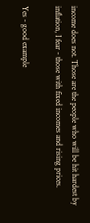income does not. Those are the people who will be hit hardest by inflation, I fear - those with fixed incomes and rising prices.

Yes - good example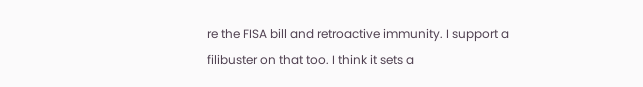re the FISA bill and retroactive immunity. I support a filibuster on that too. I think it sets a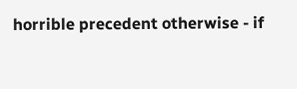horrible precedent otherwise - if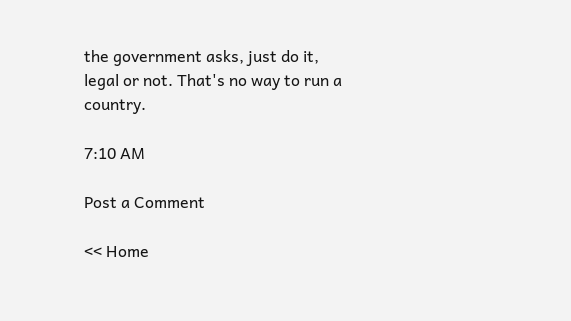the government asks, just do it, legal or not. That's no way to run a country.

7:10 AM

Post a Comment

<< Home